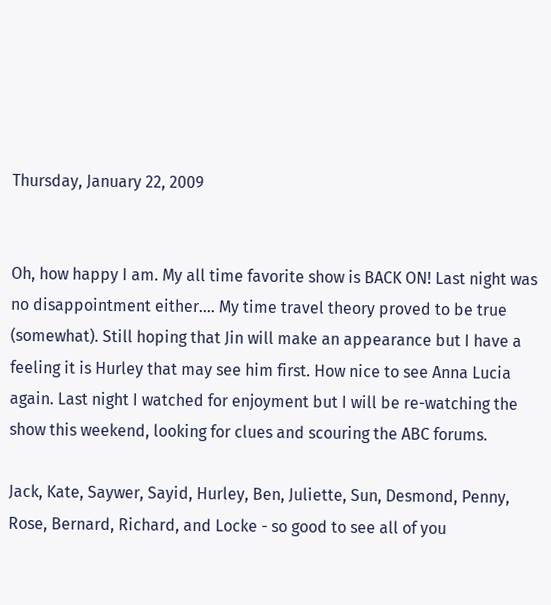Thursday, January 22, 2009


Oh, how happy I am. My all time favorite show is BACK ON! Last night was no disappointment either.... My time travel theory proved to be true (somewhat). Still hoping that Jin will make an appearance but I have a feeling it is Hurley that may see him first. How nice to see Anna Lucia again. Last night I watched for enjoyment but I will be re-watching the show this weekend, looking for clues and scouring the ABC forums.

Jack, Kate, Saywer, Sayid, Hurley, Ben, Juliette, Sun, Desmond, Penny, Rose, Bernard, Richard, and Locke - so good to see all of you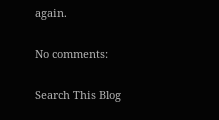again.

No comments:

Search This Blog